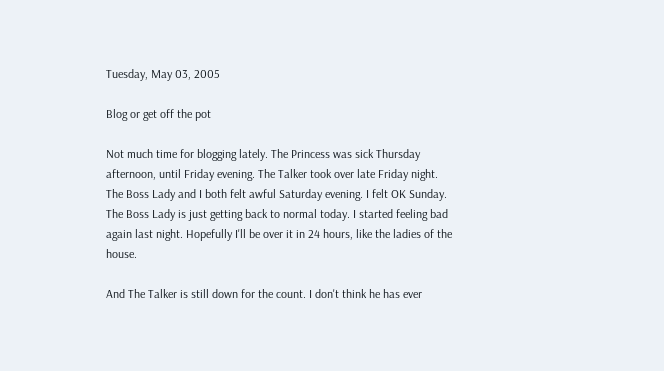Tuesday, May 03, 2005

Blog or get off the pot

Not much time for blogging lately. The Princess was sick Thursday afternoon, until Friday evening. The Talker took over late Friday night. The Boss Lady and I both felt awful Saturday evening. I felt OK Sunday. The Boss Lady is just getting back to normal today. I started feeling bad again last night. Hopefully I'll be over it in 24 hours, like the ladies of the house.

And The Talker is still down for the count. I don't think he has ever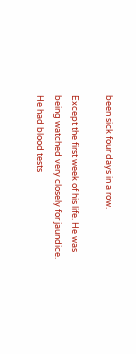been sick four days in a row.

Except the first week of his life. He was being watched very closely for jaundice. He had blood tests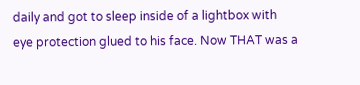daily and got to sleep inside of a lightbox with eye protection glued to his face. Now THAT was a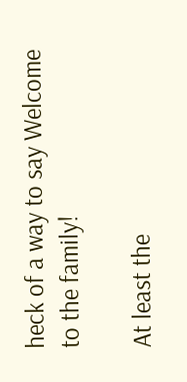heck of a way to say Welcome to the family!

At least the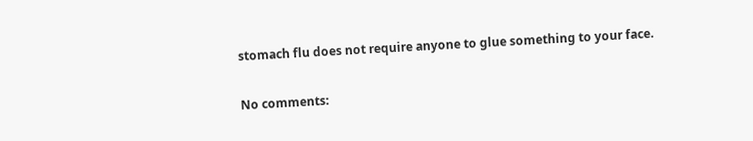stomach flu does not require anyone to glue something to your face.

No comments: